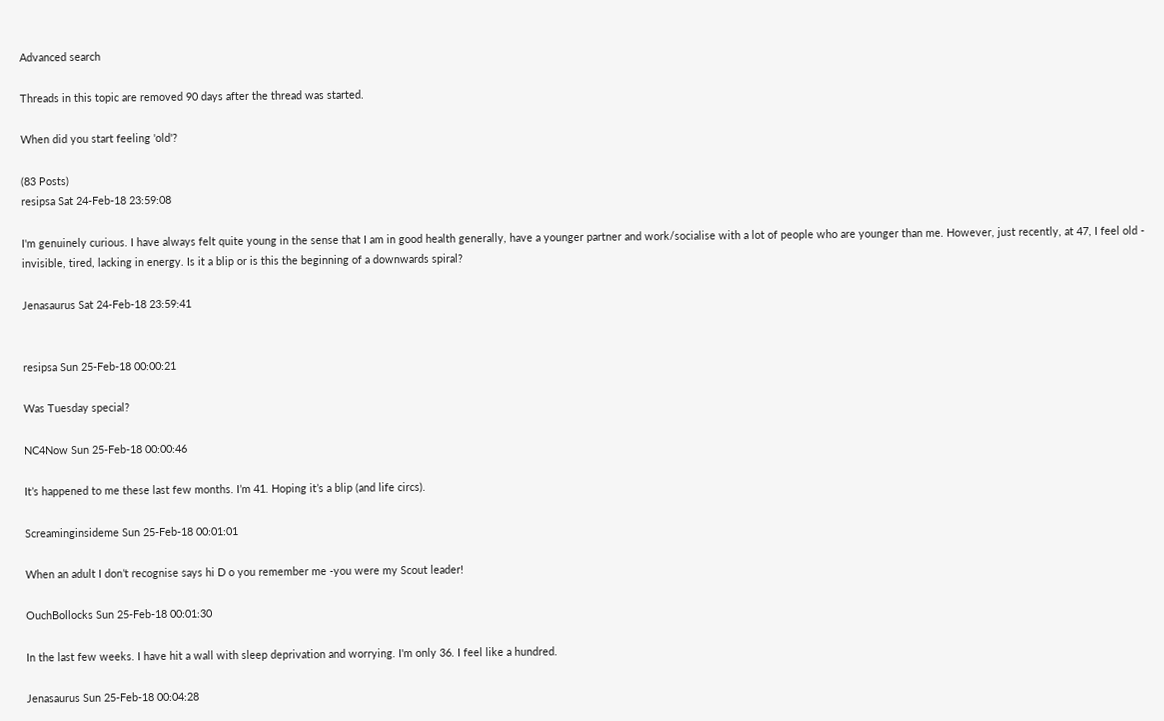Advanced search

Threads in this topic are removed 90 days after the thread was started.

When did you start feeling 'old'?

(83 Posts)
resipsa Sat 24-Feb-18 23:59:08

I'm genuinely curious. I have always felt quite young in the sense that I am in good health generally, have a younger partner and work/socialise with a lot of people who are younger than me. However, just recently, at 47, I feel old - invisible, tired, lacking in energy. Is it a blip or is this the beginning of a downwards spiral?

Jenasaurus Sat 24-Feb-18 23:59:41


resipsa Sun 25-Feb-18 00:00:21

Was Tuesday special?

NC4Now Sun 25-Feb-18 00:00:46

It’s happened to me these last few months. I’m 41. Hoping it’s a blip (and life circs).

Screaminginsideme Sun 25-Feb-18 00:01:01

When an adult I don’t recognise says hi D o you remember me -you were my Scout leader!

OuchBollocks Sun 25-Feb-18 00:01:30

In the last few weeks. I have hit a wall with sleep deprivation and worrying. I'm only 36. I feel like a hundred.

Jenasaurus Sun 25-Feb-18 00:04:28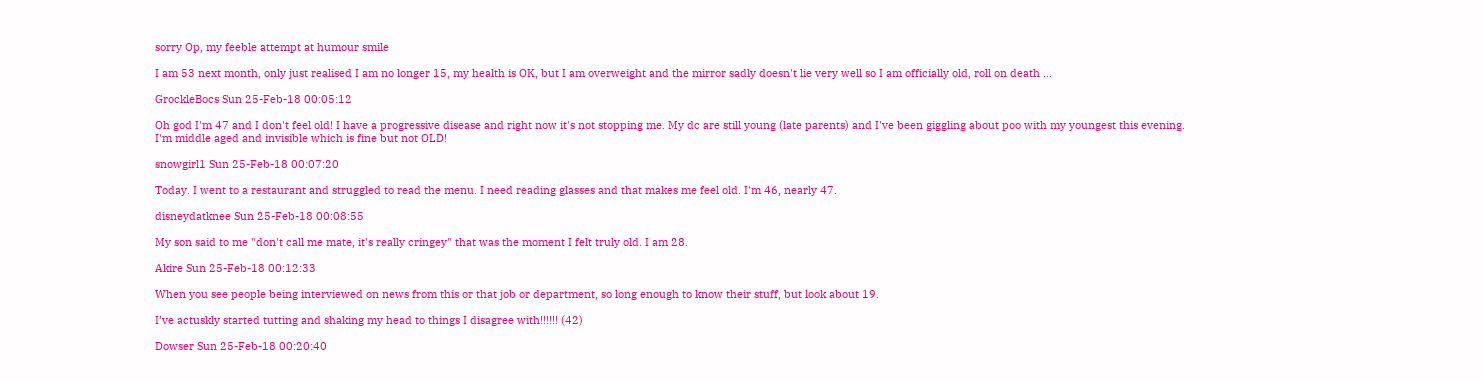sorry Op, my feeble attempt at humour smile

I am 53 next month, only just realised I am no longer 15, my health is OK, but I am overweight and the mirror sadly doesn't lie very well so I am officially old, roll on death ...

GrockleBocs Sun 25-Feb-18 00:05:12

Oh god I'm 47 and I don't feel old! I have a progressive disease and right now it's not stopping me. My dc are still young (late parents) and I've been giggling about poo with my youngest this evening.
I'm middle aged and invisible which is fine but not OLD!

snowgirl1 Sun 25-Feb-18 00:07:20

Today. I went to a restaurant and struggled to read the menu. I need reading glasses and that makes me feel old. I'm 46, nearly 47.

disneydatknee Sun 25-Feb-18 00:08:55

My son said to me "don't call me mate, it's really cringey" that was the moment I felt truly old. I am 28.

Akire Sun 25-Feb-18 00:12:33

When you see people being interviewed on news from this or that job or department, so long enough to know their stuff, but look about 19.

I’ve actuskly started tutting and shaking my head to things I disagree with!!!!!! (42)

Dowser Sun 25-Feb-18 00:20:40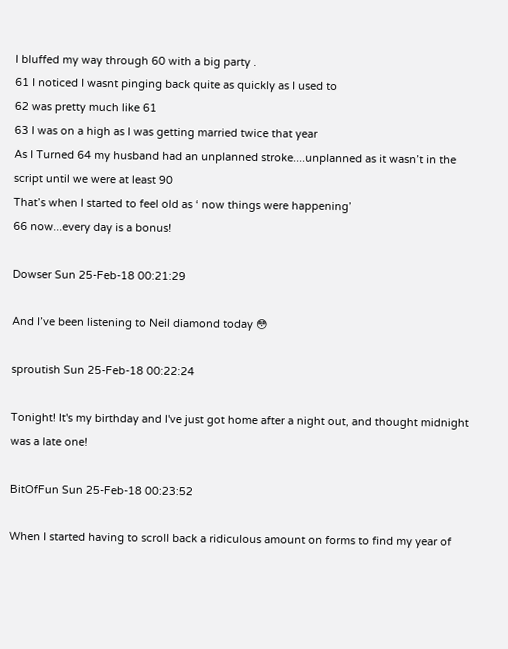I bluffed my way through 60 with a big party .
61 I noticed I wasnt pinging back quite as quickly as I used to
62 was pretty much like 61
63 I was on a high as I was getting married twice that year
As I Turned 64 my husband had an unplanned stroke....unplanned as it wasn’t in the script until we were at least 90
That’s when I started to feel old as ‘ now things were happening’
66 now...every day is a bonus!

Dowser Sun 25-Feb-18 00:21:29

And I’ve been listening to Neil diamond today 😳

sproutish Sun 25-Feb-18 00:22:24

Tonight! It's my birthday and I've just got home after a night out, and thought midnight was a late one!

BitOfFun Sun 25-Feb-18 00:23:52

When I started having to scroll back a ridiculous amount on forms to find my year of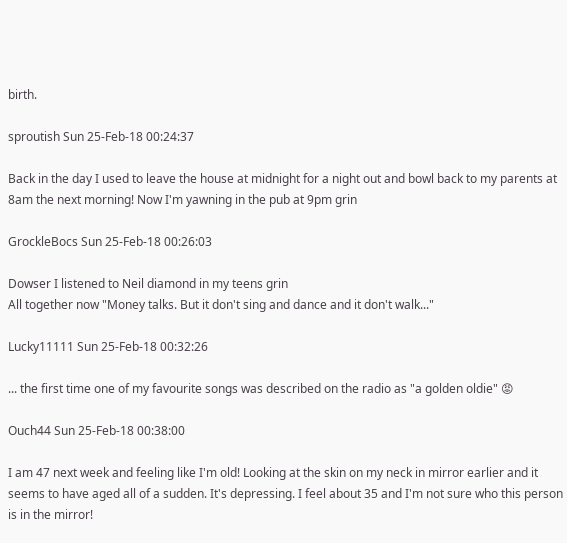birth.

sproutish Sun 25-Feb-18 00:24:37

Back in the day I used to leave the house at midnight for a night out and bowl back to my parents at 8am the next morning! Now I'm yawning in the pub at 9pm grin

GrockleBocs Sun 25-Feb-18 00:26:03

Dowser I listened to Neil diamond in my teens grin
All together now "Money talks. But it don't sing and dance and it don't walk..."

Lucky11111 Sun 25-Feb-18 00:32:26

... the first time one of my favourite songs was described on the radio as "a golden oldie" 😡

Ouch44 Sun 25-Feb-18 00:38:00

I am 47 next week and feeling like I'm old! Looking at the skin on my neck in mirror earlier and it seems to have aged all of a sudden. It's depressing. I feel about 35 and I'm not sure who this person is in the mirror!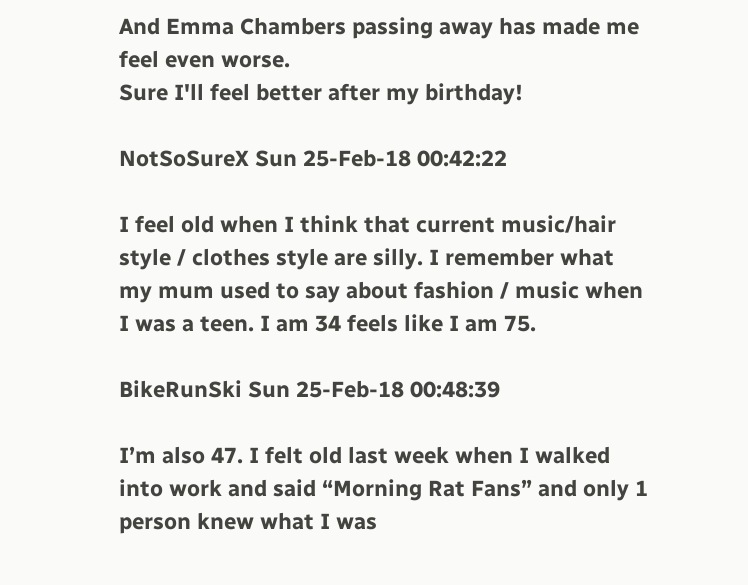And Emma Chambers passing away has made me feel even worse.
Sure I'll feel better after my birthday!

NotSoSureX Sun 25-Feb-18 00:42:22

I feel old when I think that current music/hair style / clothes style are silly. I remember what my mum used to say about fashion / music when I was a teen. I am 34 feels like I am 75.

BikeRunSki Sun 25-Feb-18 00:48:39

I’m also 47. I felt old last week when I walked into work and said “Morning Rat Fans” and only 1 person knew what I was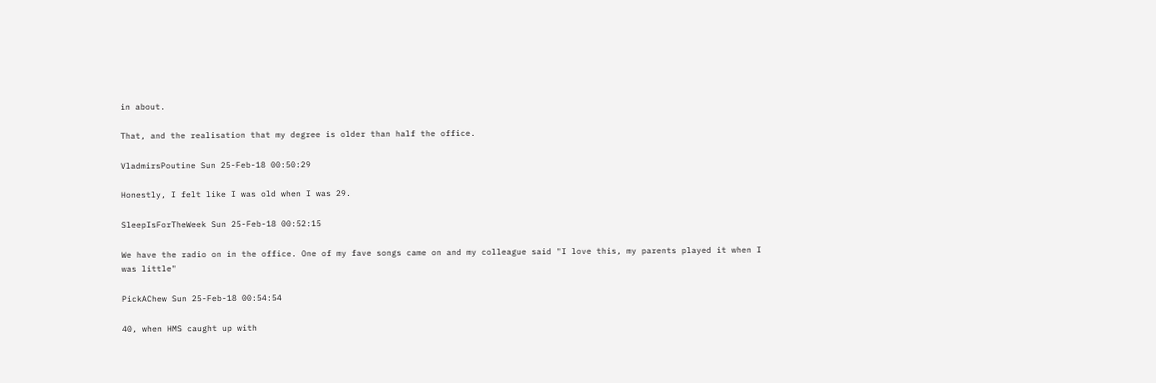in about.

That, and the realisation that my degree is older than half the office.

VladmirsPoutine Sun 25-Feb-18 00:50:29

Honestly, I felt like I was old when I was 29.

SleepIsForTheWeek Sun 25-Feb-18 00:52:15

We have the radio on in the office. One of my fave songs came on and my colleague said "I love this, my parents played it when I was little"

PickAChew Sun 25-Feb-18 00:54:54

40, when HMS caught up with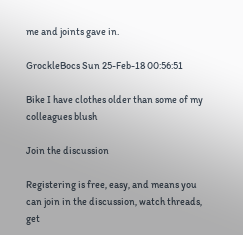me and joints gave in.

GrockleBocs Sun 25-Feb-18 00:56:51

Bike I have clothes older than some of my colleagues blush

Join the discussion

Registering is free, easy, and means you can join in the discussion, watch threads, get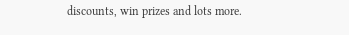discounts, win prizes and lots more.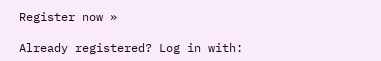Register now »

Already registered? Log in with: